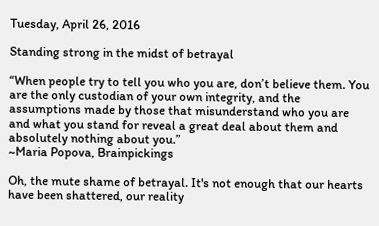Tuesday, April 26, 2016

Standing strong in the midst of betrayal

“When people try to tell you who you are, don’t believe them. You are the only custodian of your own integrity, and the assumptions made by those that misunderstand who you are and what you stand for reveal a great deal about them and absolutely nothing about you.”
~Maria Popova, Brainpickings

Oh, the mute shame of betrayal. It's not enough that our hearts have been shattered, our reality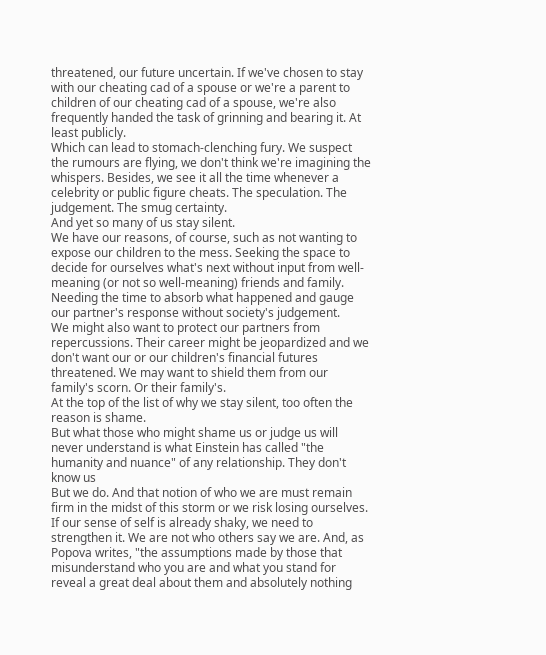threatened, our future uncertain. If we've chosen to stay with our cheating cad of a spouse or we're a parent to children of our cheating cad of a spouse, we're also frequently handed the task of grinning and bearing it. At least publicly.
Which can lead to stomach-clenching fury. We suspect the rumours are flying, we don't think we're imagining the whispers. Besides, we see it all the time whenever a celebrity or public figure cheats. The speculation. The judgement. The smug certainty.
And yet so many of us stay silent.
We have our reasons, of course, such as not wanting to expose our children to the mess. Seeking the space to decide for ourselves what's next without input from well-meaning (or not so well-meaning) friends and family. Needing the time to absorb what happened and gauge our partner's response without society's judgement.
We might also want to protect our partners from repercussions. Their career might be jeopardized and we don't want our or our children's financial futures threatened. We may want to shield them from our family's scorn. Or their family's.
At the top of the list of why we stay silent, too often the reason is shame.
But what those who might shame us or judge us will never understand is what Einstein has called "the humanity and nuance" of any relationship. They don't know us
But we do. And that notion of who we are must remain firm in the midst of this storm or we risk losing ourselves. If our sense of self is already shaky, we need to strengthen it. We are not who others say we are. And, as Popova writes, "the assumptions made by those that misunderstand who you are and what you stand for reveal a great deal about them and absolutely nothing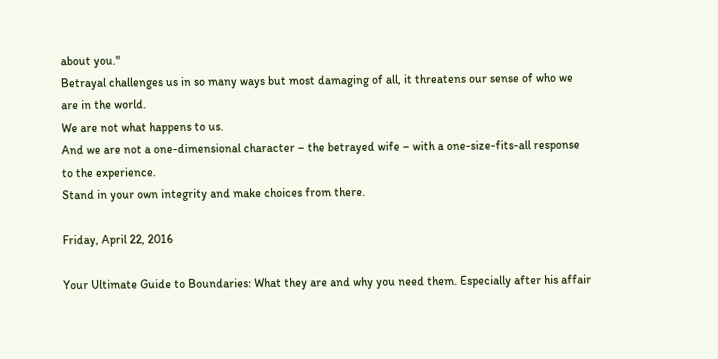about you."
Betrayal challenges us in so many ways but most damaging of all, it threatens our sense of who we are in the world.
We are not what happens to us.
And we are not a one-dimensional character – the betrayed wife – with a one-size-fits-all response to the experience.
Stand in your own integrity and make choices from there.

Friday, April 22, 2016

Your Ultimate Guide to Boundaries: What they are and why you need them. Especially after his affair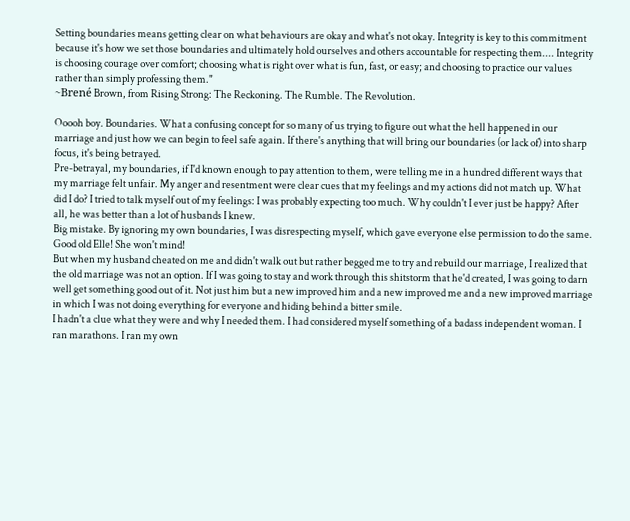Setting boundaries means getting clear on what behaviours are okay and what's not okay. Integrity is key to this commitment because it's how we set those boundaries and ultimately hold ourselves and others accountable for respecting them.... Integrity is choosing courage over comfort; choosing what is right over what is fun, fast, or easy; and choosing to practice our values rather than simply professing them."
~Brené Brown, from Rising Strong: The Reckoning. The Rumble. The Revolution.

Ooooh boy. Boundaries. What a confusing concept for so many of us trying to figure out what the hell happened in our marriage and just how we can begin to feel safe again. If there's anything that will bring our boundaries (or lack of) into sharp focus, it's being betrayed.
Pre-betrayal, my boundaries, if I'd known enough to pay attention to them, were telling me in a hundred different ways that my marriage felt unfair. My anger and resentment were clear cues that my feelings and my actions did not match up. What did I do? I tried to talk myself out of my feelings: I was probably expecting too much. Why couldn't I ever just be happy? After all, he was better than a lot of husbands I knew.
Big mistake. By ignoring my own boundaries, I was disrespecting myself, which gave everyone else permission to do the same. Good old Elle! She won't mind!
But when my husband cheated on me and didn't walk out but rather begged me to try and rebuild our marriage, I realized that the old marriage was not an option. If I was going to stay and work through this shitstorm that he'd created, I was going to darn well get something good out of it. Not just him but a new improved him and a new improved me and a new improved marriage in which I was not doing everything for everyone and hiding behind a bitter smile.
I hadn't a clue what they were and why I needed them. I had considered myself something of a badass independent woman. I ran marathons. I ran my own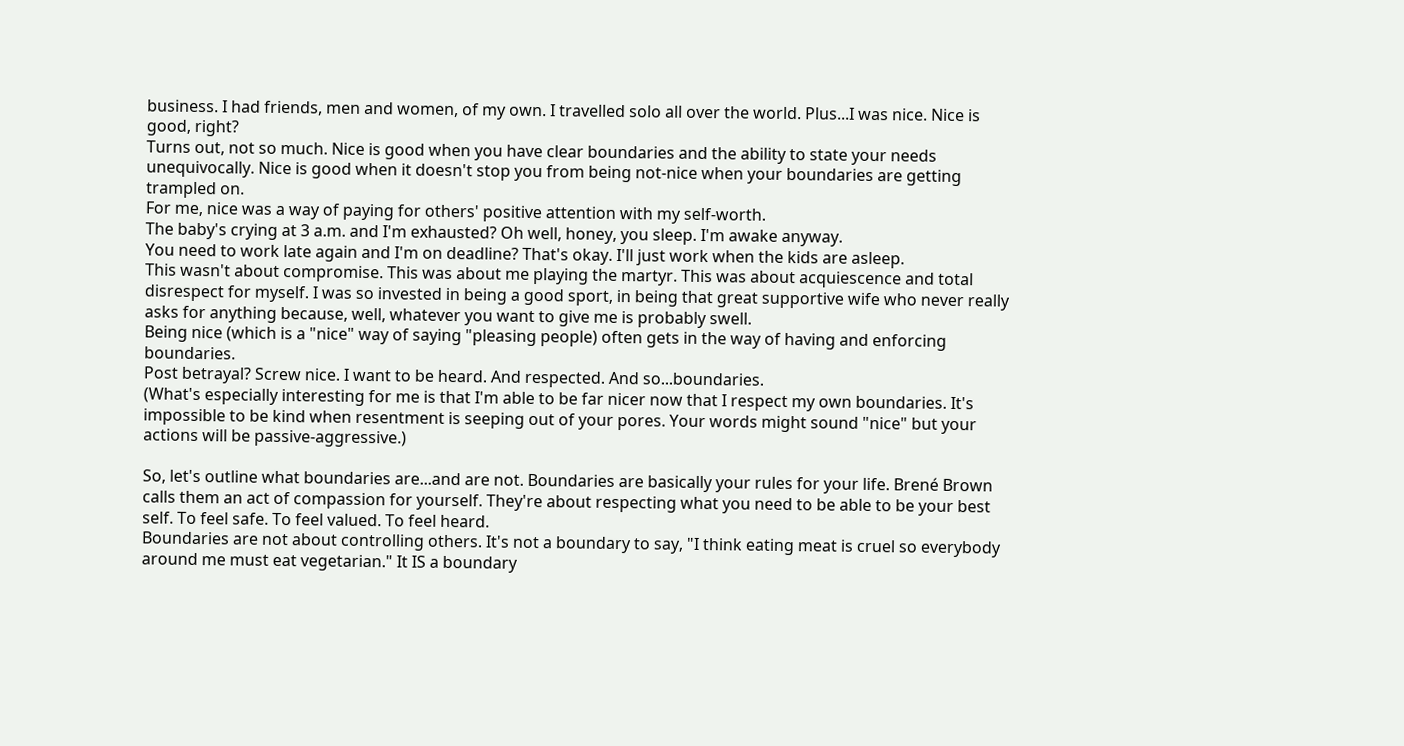business. I had friends, men and women, of my own. I travelled solo all over the world. Plus...I was nice. Nice is good, right?
Turns out, not so much. Nice is good when you have clear boundaries and the ability to state your needs unequivocally. Nice is good when it doesn't stop you from being not-nice when your boundaries are getting trampled on.
For me, nice was a way of paying for others' positive attention with my self-worth.
The baby's crying at 3 a.m. and I'm exhausted? Oh well, honey, you sleep. I'm awake anyway.
You need to work late again and I'm on deadline? That's okay. I'll just work when the kids are asleep.
This wasn't about compromise. This was about me playing the martyr. This was about acquiescence and total disrespect for myself. I was so invested in being a good sport, in being that great supportive wife who never really asks for anything because, well, whatever you want to give me is probably swell.
Being nice (which is a "nice" way of saying "pleasing people) often gets in the way of having and enforcing boundaries.
Post betrayal? Screw nice. I want to be heard. And respected. And so...boundaries.
(What's especially interesting for me is that I'm able to be far nicer now that I respect my own boundaries. It's impossible to be kind when resentment is seeping out of your pores. Your words might sound "nice" but your actions will be passive-aggressive.)

So, let's outline what boundaries are...and are not. Boundaries are basically your rules for your life. Brené Brown calls them an act of compassion for yourself. They're about respecting what you need to be able to be your best self. To feel safe. To feel valued. To feel heard.
Boundaries are not about controlling others. It's not a boundary to say, "I think eating meat is cruel so everybody around me must eat vegetarian." It IS a boundary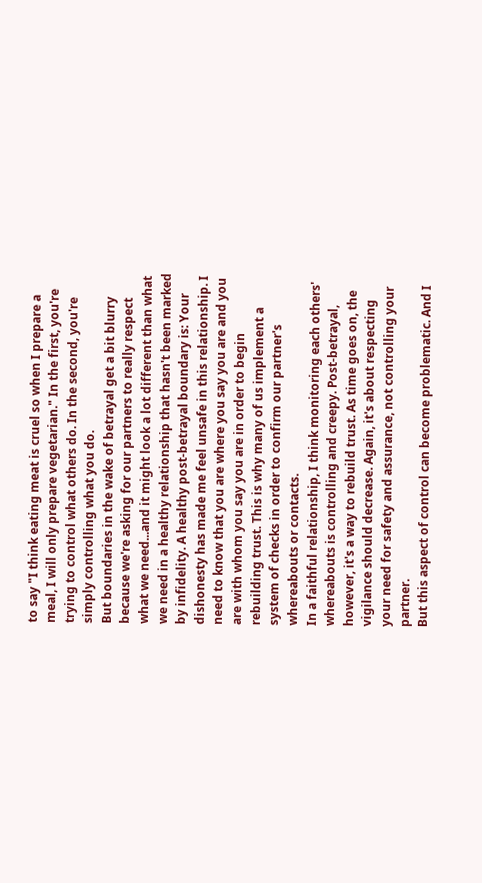to say "I think eating meat is cruel so when I prepare a meal, I will only prepare vegetarian." In the first, you're trying to control what others do. In the second, you're simply controlling what you do.
But boundaries in the wake of betrayal get a bit blurry because we're asking for our partners to really respect what we need...and it might look a lot different than what we need in a healthy relationship that hasn't been marked by infidelity. A healthy post-betrayal boundary is: Your dishonesty has made me feel unsafe in this relationship. I need to know that you are where you say you are and you are with whom you say you are in order to begin rebuilding trust. This is why many of us implement a system of checks in order to confirm our partner's whereabouts or contacts.
In a faithful relationship, I think monitoring each others' whereabouts is controlling and creepy. Post-betrayal, however, it's a way to rebuild trust. As time goes on, the vigilance should decrease. Again, it's about respecting your need for safety and assurance, not controlling your partner.
But this aspect of control can become problematic. And I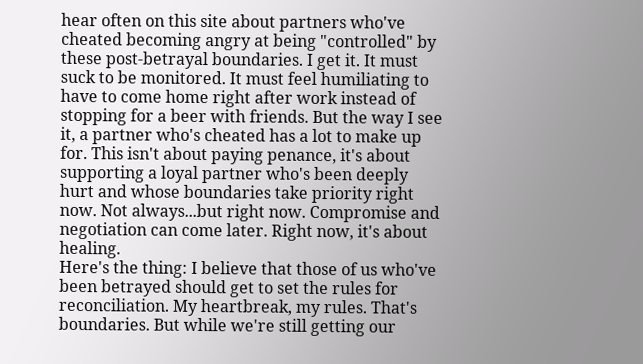hear often on this site about partners who've cheated becoming angry at being "controlled" by these post-betrayal boundaries. I get it. It must suck to be monitored. It must feel humiliating to have to come home right after work instead of stopping for a beer with friends. But the way I see it, a partner who's cheated has a lot to make up for. This isn't about paying penance, it's about supporting a loyal partner who's been deeply hurt and whose boundaries take priority right now. Not always...but right now. Compromise and negotiation can come later. Right now, it's about healing.
Here's the thing: I believe that those of us who've been betrayed should get to set the rules for reconciliation. My heartbreak, my rules. That's boundaries. But while we're still getting our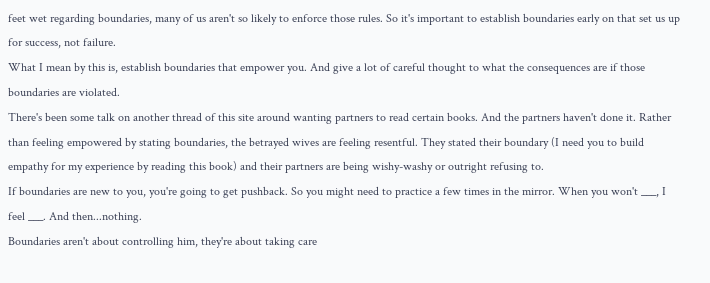feet wet regarding boundaries, many of us aren't so likely to enforce those rules. So it's important to establish boundaries early on that set us up for success, not failure.
What I mean by this is, establish boundaries that empower you. And give a lot of careful thought to what the consequences are if those boundaries are violated.
There's been some talk on another thread of this site around wanting partners to read certain books. And the partners haven't done it. Rather than feeling empowered by stating boundaries, the betrayed wives are feeling resentful. They stated their boundary (I need you to build empathy for my experience by reading this book) and their partners are being wishy-washy or outright refusing to.
If boundaries are new to you, you're going to get pushback. So you might need to practice a few times in the mirror. When you won't ___, I feel ___. And then...nothing.
Boundaries aren't about controlling him, they're about taking care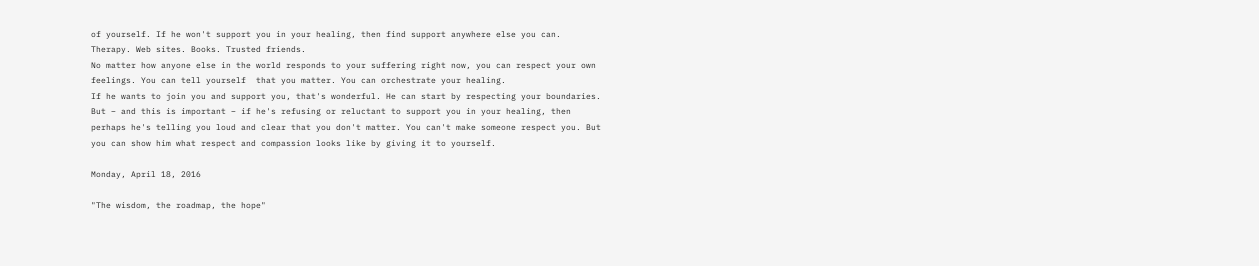of yourself. If he won't support you in your healing, then find support anywhere else you can. Therapy. Web sites. Books. Trusted friends.
No matter how anyone else in the world responds to your suffering right now, you can respect your own feelings. You can tell yourself  that you matter. You can orchestrate your healing.
If he wants to join you and support you, that's wonderful. He can start by respecting your boundaries.
But – and this is important – if he's refusing or reluctant to support you in your healing, then perhaps he's telling you loud and clear that you don't matter. You can't make someone respect you. But you can show him what respect and compassion looks like by giving it to yourself.

Monday, April 18, 2016

"The wisdom, the roadmap, the hope"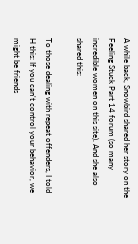A while back, Snowbird shared her story on the Feeling Stuck Part 14 forum (so many incredible women on this site). And she also shared this:

To those dealing with repeat offenders, I told H this: If you can't control your behavior, we might be friends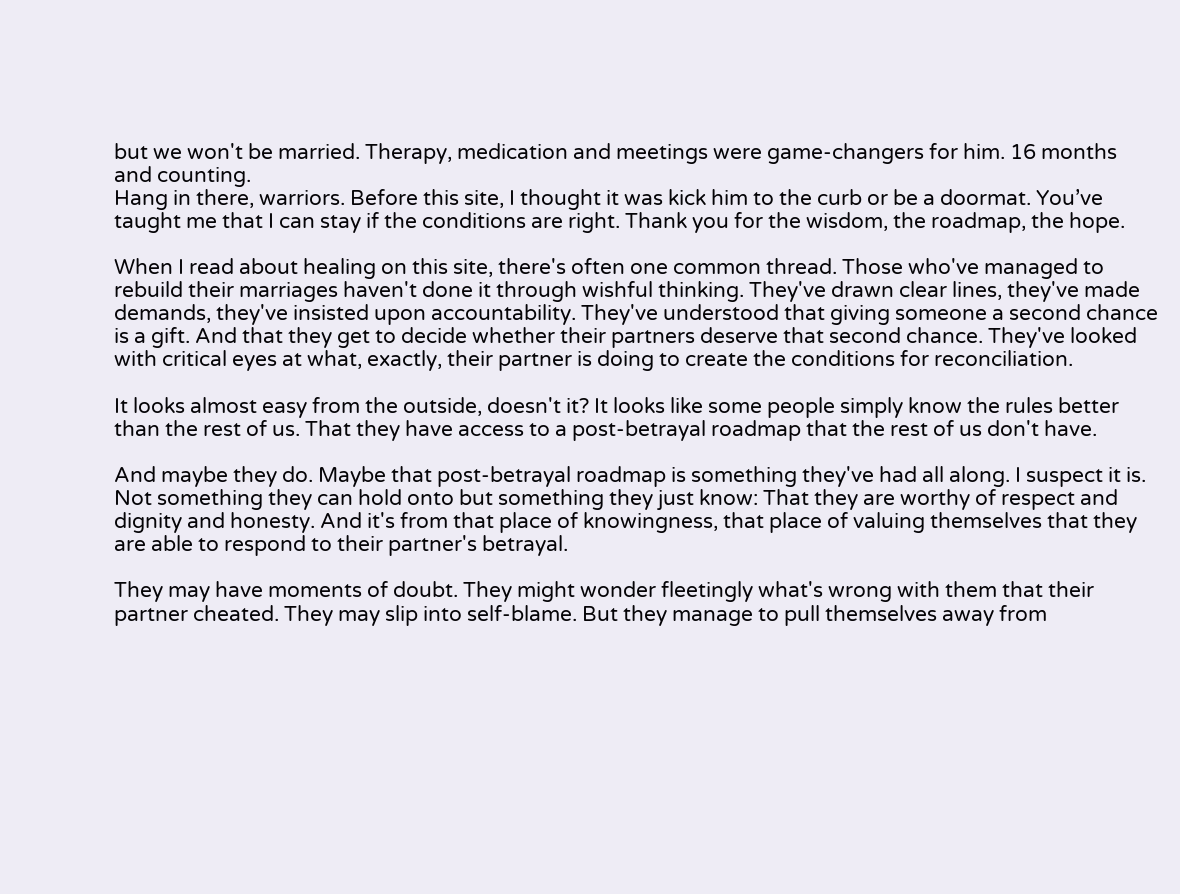but we won't be married. Therapy, medication and meetings were game-changers for him. 16 months and counting.
Hang in there, warriors. Before this site, I thought it was kick him to the curb or be a doormat. You’ve taught me that I can stay if the conditions are right. Thank you for the wisdom, the roadmap, the hope.

When I read about healing on this site, there's often one common thread. Those who've managed to rebuild their marriages haven't done it through wishful thinking. They've drawn clear lines, they've made demands, they've insisted upon accountability. They've understood that giving someone a second chance is a gift. And that they get to decide whether their partners deserve that second chance. They've looked with critical eyes at what, exactly, their partner is doing to create the conditions for reconciliation.

It looks almost easy from the outside, doesn't it? It looks like some people simply know the rules better than the rest of us. That they have access to a post-betrayal roadmap that the rest of us don't have.

And maybe they do. Maybe that post-betrayal roadmap is something they've had all along. I suspect it is. Not something they can hold onto but something they just know: That they are worthy of respect and dignity and honesty. And it's from that place of knowingness, that place of valuing themselves that they are able to respond to their partner's betrayal.

They may have moments of doubt. They might wonder fleetingly what's wrong with them that their partner cheated. They may slip into self-blame. But they manage to pull themselves away from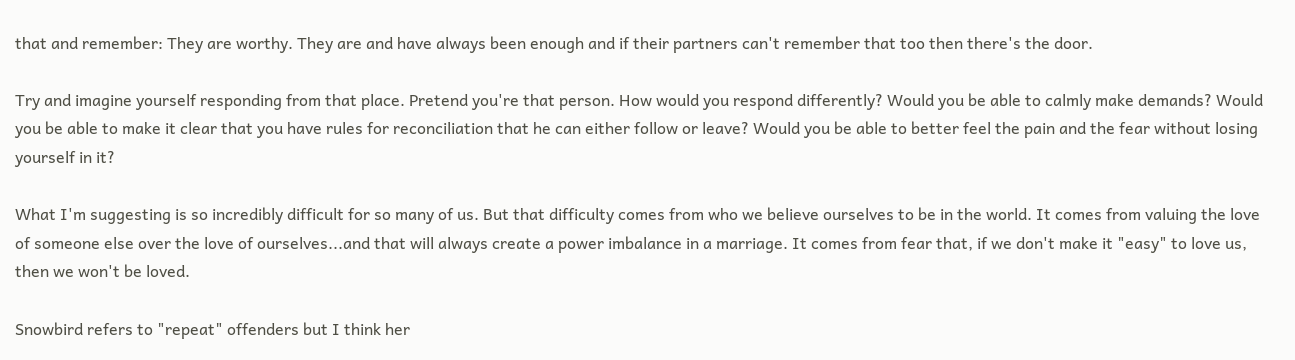that and remember: They are worthy. They are and have always been enough and if their partners can't remember that too then there's the door.

Try and imagine yourself responding from that place. Pretend you're that person. How would you respond differently? Would you be able to calmly make demands? Would you be able to make it clear that you have rules for reconciliation that he can either follow or leave? Would you be able to better feel the pain and the fear without losing yourself in it?

What I'm suggesting is so incredibly difficult for so many of us. But that difficulty comes from who we believe ourselves to be in the world. It comes from valuing the love of someone else over the love of ourselves...and that will always create a power imbalance in a marriage. It comes from fear that, if we don't make it "easy" to love us, then we won't be loved.

Snowbird refers to "repeat" offenders but I think her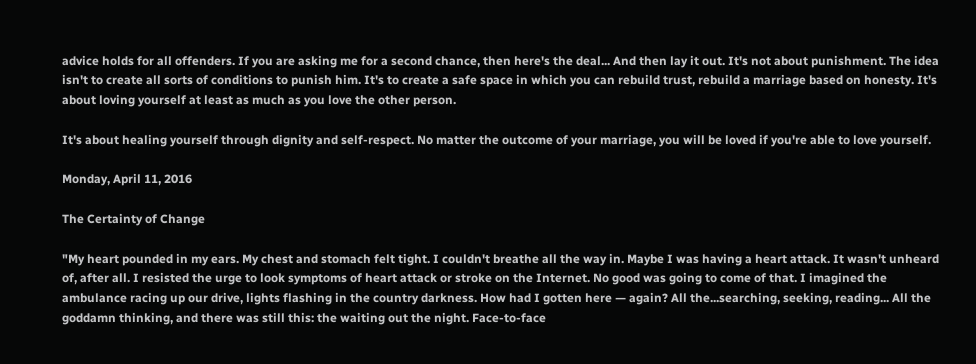advice holds for all offenders. If you are asking me for a second chance, then here's the deal... And then lay it out. It's not about punishment. The idea isn't to create all sorts of conditions to punish him. It's to create a safe space in which you can rebuild trust, rebuild a marriage based on honesty. It's about loving yourself at least as much as you love the other person.

It's about healing yourself through dignity and self-respect. No matter the outcome of your marriage, you will be loved if you're able to love yourself.

Monday, April 11, 2016

The Certainty of Change

"My heart pounded in my ears. My chest and stomach felt tight. I couldn't breathe all the way in. Maybe I was having a heart attack. It wasn't unheard of, after all. I resisted the urge to look symptoms of heart attack or stroke on the Internet. No good was going to come of that. I imagined the ambulance racing up our drive, lights flashing in the country darkness. How had I gotten here — again? All the...searching, seeking, reading... All the goddamn thinking, and there was still this: the waiting out the night. Face-to-face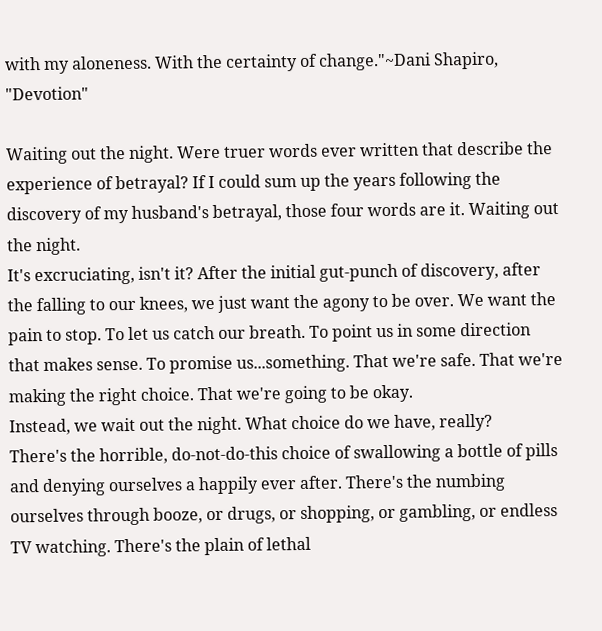with my aloneness. With the certainty of change."~Dani Shapiro, "Devotion"

Waiting out the night. Were truer words ever written that describe the experience of betrayal? If I could sum up the years following the discovery of my husband's betrayal, those four words are it. Waiting out the night.
It's excruciating, isn't it? After the initial gut-punch of discovery, after the falling to our knees, we just want the agony to be over. We want the pain to stop. To let us catch our breath. To point us in some direction that makes sense. To promise us...something. That we're safe. That we're making the right choice. That we're going to be okay.
Instead, we wait out the night. What choice do we have, really?
There's the horrible, do-not-do-this choice of swallowing a bottle of pills and denying ourselves a happily ever after. There's the numbing ourselves through booze, or drugs, or shopping, or gambling, or endless TV watching. There's the plain of lethal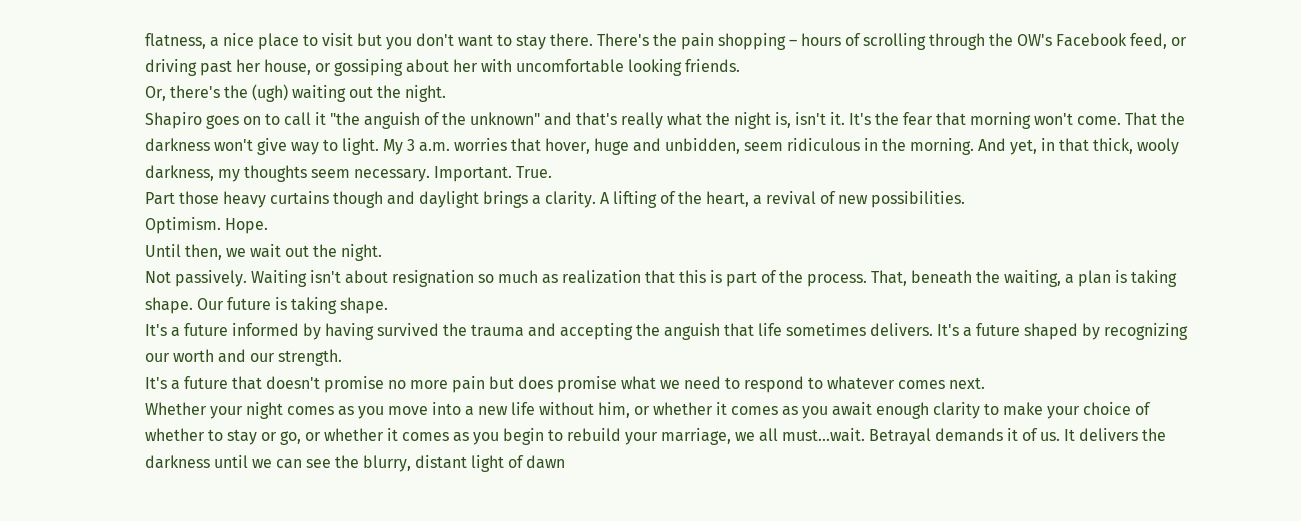flatness, a nice place to visit but you don't want to stay there. There's the pain shopping – hours of scrolling through the OW's Facebook feed, or driving past her house, or gossiping about her with uncomfortable looking friends.
Or, there's the (ugh) waiting out the night.
Shapiro goes on to call it "the anguish of the unknown" and that's really what the night is, isn't it. It's the fear that morning won't come. That the darkness won't give way to light. My 3 a.m. worries that hover, huge and unbidden, seem ridiculous in the morning. And yet, in that thick, wooly darkness, my thoughts seem necessary. Important. True.
Part those heavy curtains though and daylight brings a clarity. A lifting of the heart, a revival of new possibilities.
Optimism. Hope.
Until then, we wait out the night.
Not passively. Waiting isn't about resignation so much as realization that this is part of the process. That, beneath the waiting, a plan is taking shape. Our future is taking shape.
It's a future informed by having survived the trauma and accepting the anguish that life sometimes delivers. It's a future shaped by recognizing our worth and our strength.
It's a future that doesn't promise no more pain but does promise what we need to respond to whatever comes next.
Whether your night comes as you move into a new life without him, or whether it comes as you await enough clarity to make your choice of whether to stay or go, or whether it comes as you begin to rebuild your marriage, we all must...wait. Betrayal demands it of us. It delivers the darkness until we can see the blurry, distant light of dawn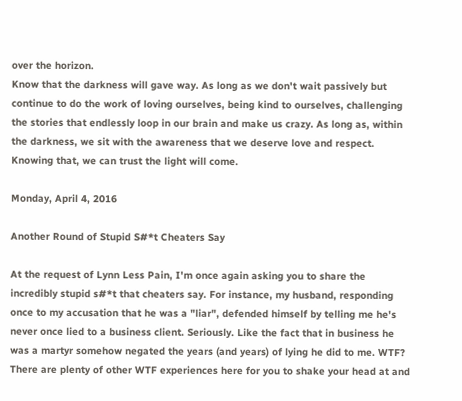over the horizon.
Know that the darkness will gave way. As long as we don't wait passively but continue to do the work of loving ourselves, being kind to ourselves, challenging the stories that endlessly loop in our brain and make us crazy. As long as, within the darkness, we sit with the awareness that we deserve love and respect. Knowing that, we can trust the light will come.

Monday, April 4, 2016

Another Round of Stupid S#*t Cheaters Say

At the request of Lynn Less Pain, I'm once again asking you to share the incredibly stupid s#*t that cheaters say. For instance, my husband, responding once to my accusation that he was a "liar", defended himself by telling me he's never once lied to a business client. Seriously. Like the fact that in business he was a martyr somehow negated the years (and years) of lying he did to me. WTF?
There are plenty of other WTF experiences here for you to shake your head at and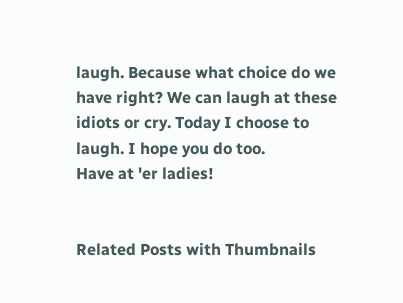laugh. Because what choice do we have right? We can laugh at these idiots or cry. Today I choose to laugh. I hope you do too.
Have at 'er ladies!


Related Posts with Thumbnails